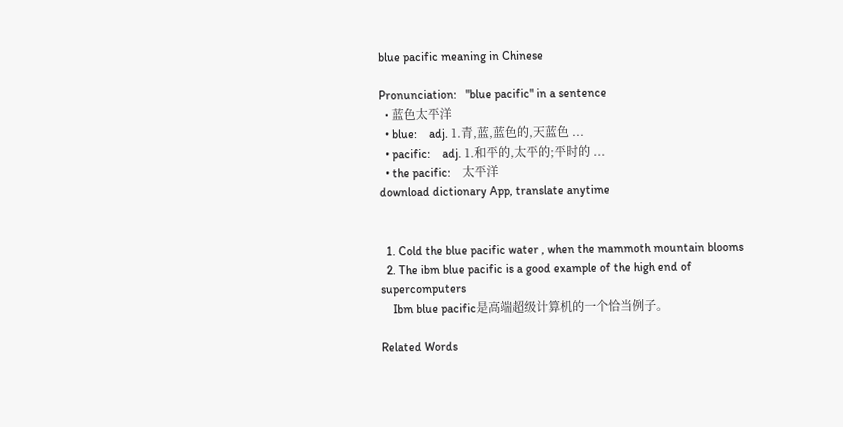blue pacific meaning in Chinese

Pronunciation:   "blue pacific" in a sentence
  • 蓝色太平洋
  • blue:    adj. 1.青,蓝,蓝色的,天蓝色 ...
  • pacific:    adj. 1.和平的,太平的;平时的 ...
  • the pacific:    太平洋
download dictionary App, translate anytime


  1. Cold the blue pacific water , when the mammoth mountain blooms
  2. The ibm blue pacific is a good example of the high end of supercomputers
    Ibm blue pacific是高端超级计算机的一个恰当例子。

Related Words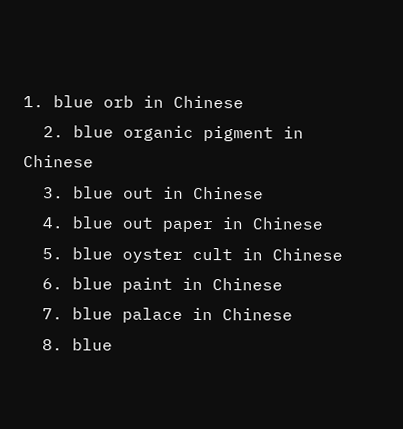1. blue orb in Chinese
  2. blue organic pigment in Chinese
  3. blue out in Chinese
  4. blue out paper in Chinese
  5. blue oyster cult in Chinese
  6. blue paint in Chinese
  7. blue palace in Chinese
  8. blue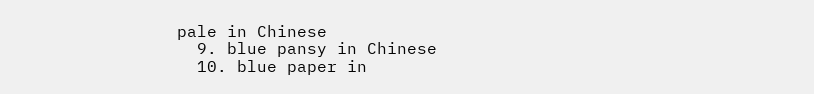pale in Chinese
  9. blue pansy in Chinese
  10. blue paper in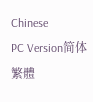Chinese
PC Version简体繁體